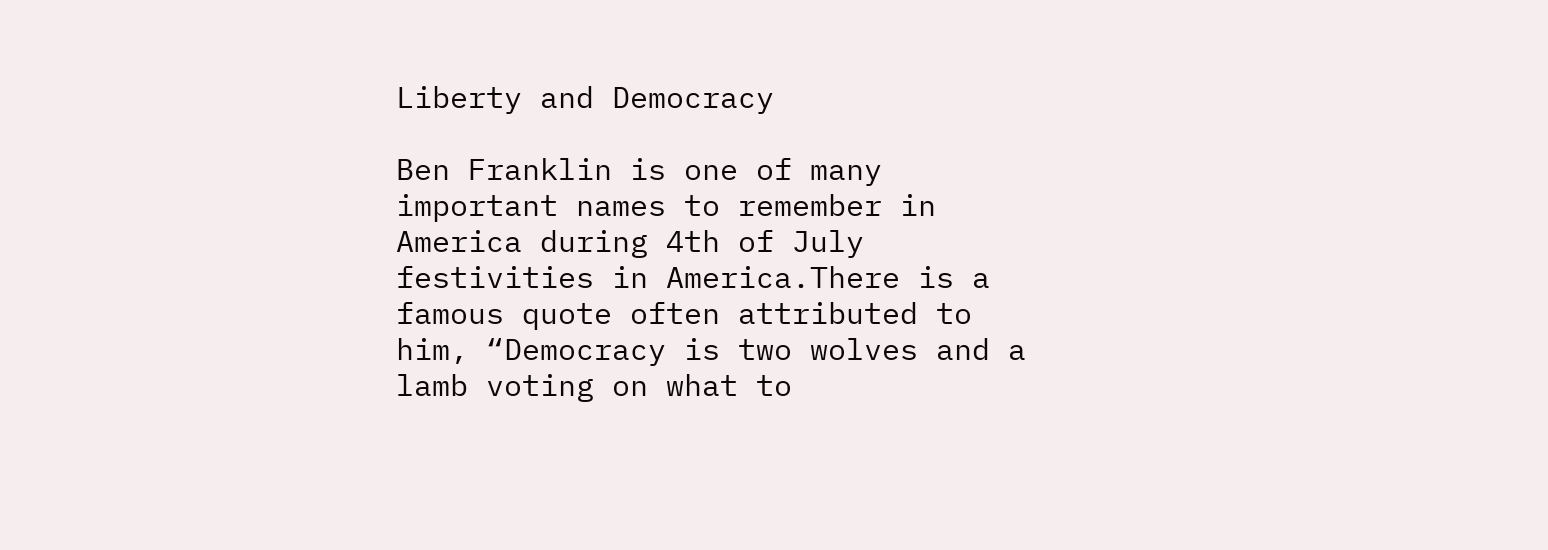Liberty and Democracy

Ben Franklin is one of many important names to remember in America during 4th of July festivities in America.There is a famous quote often attributed to him, “Democracy is two wolves and a lamb voting on what to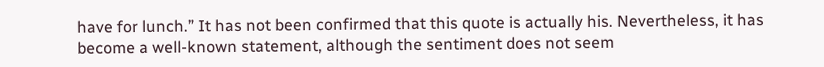have for lunch.” It has not been confirmed that this quote is actually his. Nevertheless, it has become a well-known statement, although the sentiment does not seem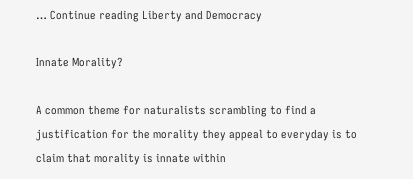… Continue reading Liberty and Democracy

Innate Morality?

A common theme for naturalists scrambling to find a justification for the morality they appeal to everyday is to claim that morality is innate within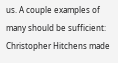us. A couple examples of many should be sufficient: Christopher Hitchens made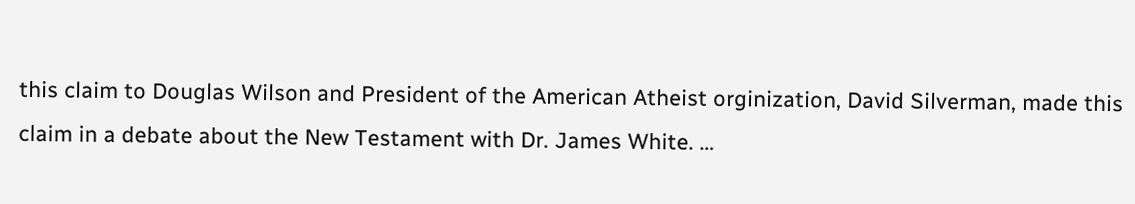this claim to Douglas Wilson and President of the American Atheist orginization, David Silverman, made this claim in a debate about the New Testament with Dr. James White. …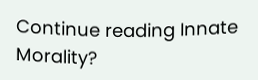Continue reading Innate Morality?